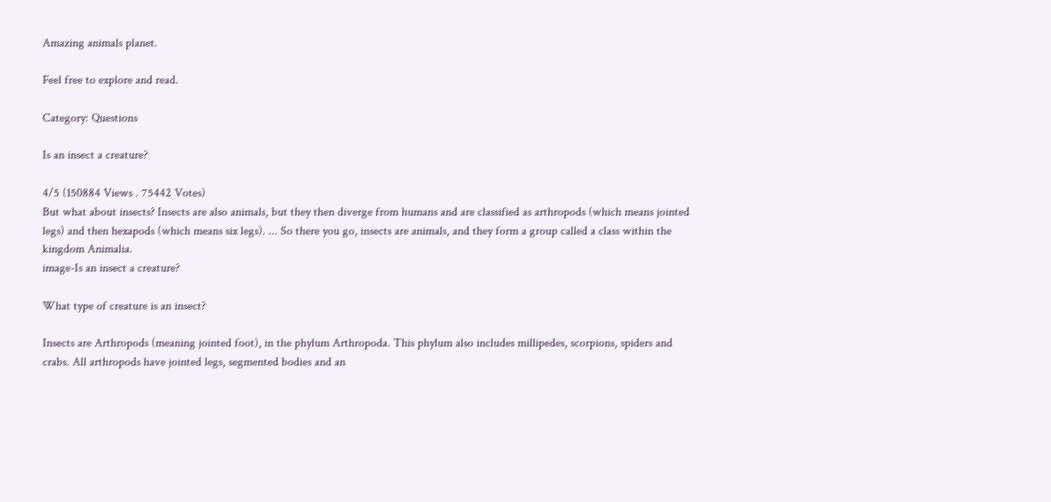Amazing animals planet.

Feel free to explore and read.

Category: Questions

Is an insect a creature?

4/5 (150884 Views . 75442 Votes)
But what about insects? Insects are also animals, but they then diverge from humans and are classified as arthropods (which means jointed legs) and then hexapods (which means six legs). ... So there you go, insects are animals, and they form a group called a class within the kingdom Animalia.
image-Is an insect a creature?

What type of creature is an insect?

Insects are Arthropods (meaning jointed foot), in the phylum Arthropoda. This phylum also includes millipedes, scorpions, spiders and crabs. All arthropods have jointed legs, segmented bodies and an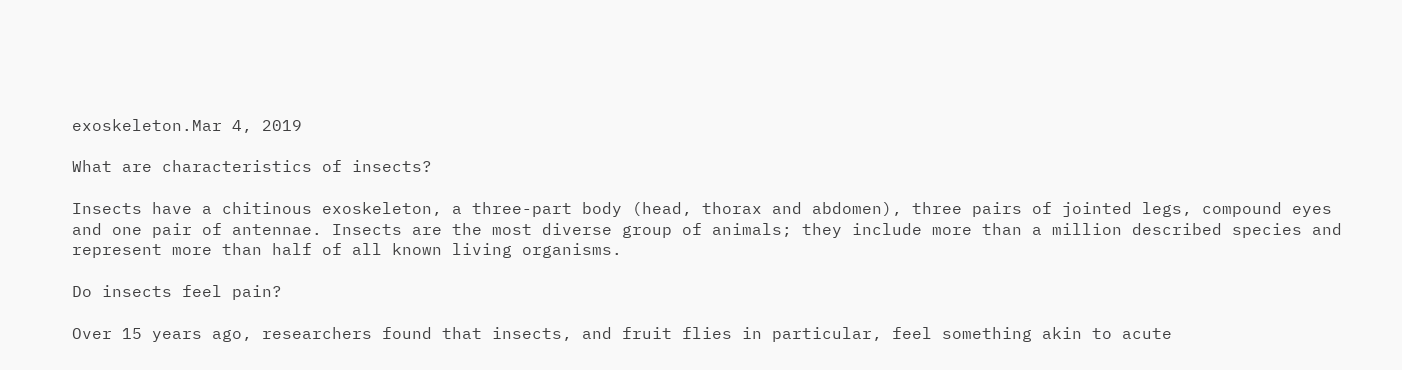exoskeleton.Mar 4, 2019

What are characteristics of insects?

Insects have a chitinous exoskeleton, a three-part body (head, thorax and abdomen), three pairs of jointed legs, compound eyes and one pair of antennae. Insects are the most diverse group of animals; they include more than a million described species and represent more than half of all known living organisms.

Do insects feel pain?

Over 15 years ago, researchers found that insects, and fruit flies in particular, feel something akin to acute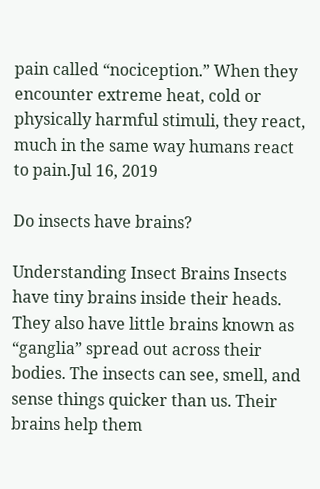pain called “nociception.” When they encounter extreme heat, cold or physically harmful stimuli, they react, much in the same way humans react to pain.Jul 16, 2019

Do insects have brains?

Understanding Insect Brains Insects have tiny brains inside their heads. They also have little brains known as “ganglia” spread out across their bodies. The insects can see, smell, and sense things quicker than us. Their brains help them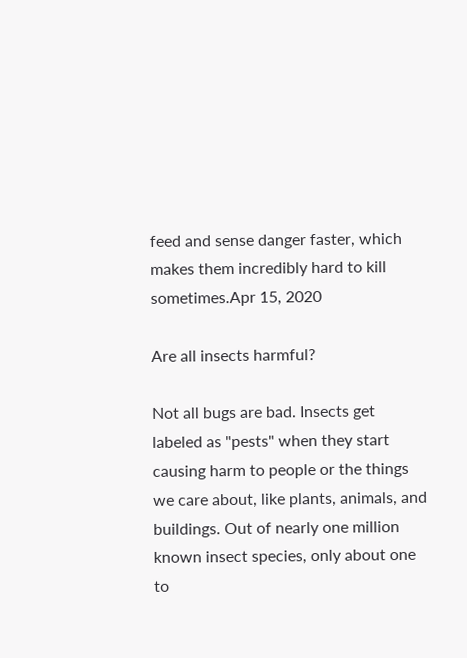feed and sense danger faster, which makes them incredibly hard to kill sometimes.Apr 15, 2020

Are all insects harmful?

Not all bugs are bad. Insects get labeled as "pests" when they start causing harm to people or the things we care about, like plants, animals, and buildings. Out of nearly one million known insect species, only about one to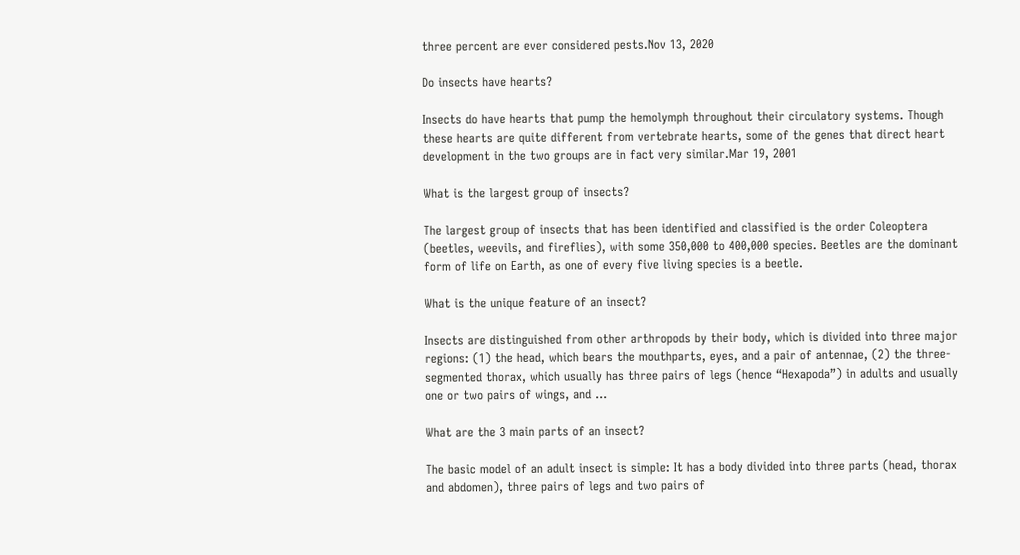three percent are ever considered pests.Nov 13, 2020

Do insects have hearts?

Insects do have hearts that pump the hemolymph throughout their circulatory systems. Though these hearts are quite different from vertebrate hearts, some of the genes that direct heart development in the two groups are in fact very similar.Mar 19, 2001

What is the largest group of insects?

The largest group of insects that has been identified and classified is the order Coleoptera (beetles, weevils, and fireflies), with some 350,000 to 400,000 species. Beetles are the dominant form of life on Earth, as one of every five living species is a beetle.

What is the unique feature of an insect?

Insects are distinguished from other arthropods by their body, which is divided into three major regions: (1) the head, which bears the mouthparts, eyes, and a pair of antennae, (2) the three-segmented thorax, which usually has three pairs of legs (hence “Hexapoda”) in adults and usually one or two pairs of wings, and ...

What are the 3 main parts of an insect?

The basic model of an adult insect is simple: It has a body divided into three parts (head, thorax and abdomen), three pairs of legs and two pairs of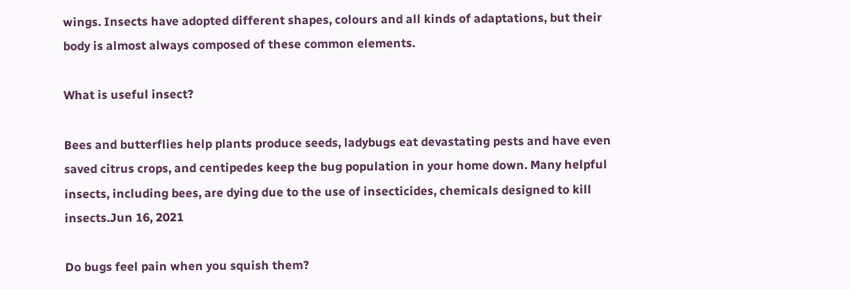wings. Insects have adopted different shapes, colours and all kinds of adaptations, but their body is almost always composed of these common elements.

What is useful insect?

Bees and butterflies help plants produce seeds, ladybugs eat devastating pests and have even saved citrus crops, and centipedes keep the bug population in your home down. Many helpful insects, including bees, are dying due to the use of insecticides, chemicals designed to kill insects.Jun 16, 2021

Do bugs feel pain when you squish them?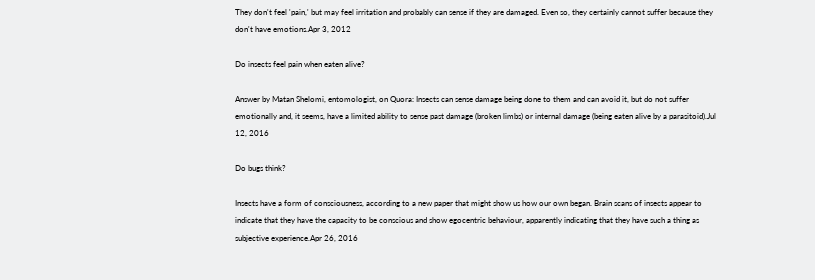They don't feel 'pain,' but may feel irritation and probably can sense if they are damaged. Even so, they certainly cannot suffer because they don't have emotions.Apr 3, 2012

Do insects feel pain when eaten alive?

Answer by Matan Shelomi, entomologist, on Quora: Insects can sense damage being done to them and can avoid it, but do not suffer emotionally and, it seems, have a limited ability to sense past damage (broken limbs) or internal damage (being eaten alive by a parasitoid).Jul 12, 2016

Do bugs think?

Insects have a form of consciousness, according to a new paper that might show us how our own began. Brain scans of insects appear to indicate that they have the capacity to be conscious and show egocentric behaviour, apparently indicating that they have such a thing as subjective experience.Apr 26, 2016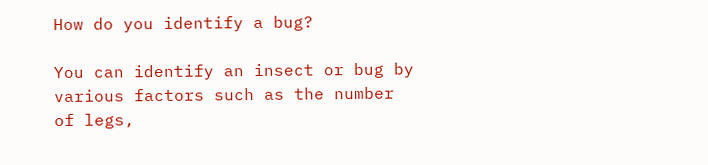How do you identify a bug?

You can identify an insect or bug by various factors such as the number of legs,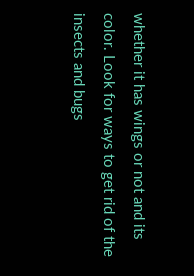whether it has wings or not and its color. Look for ways to get rid of the insects and bugs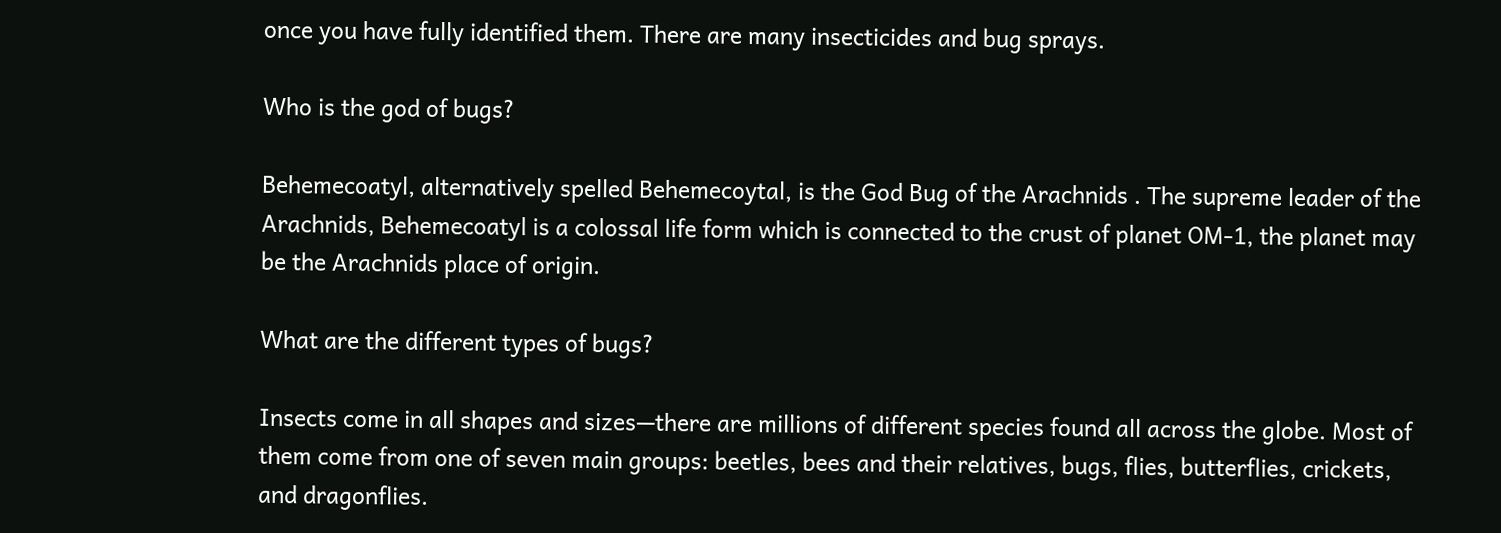once you have fully identified them. There are many insecticides and bug sprays.

Who is the god of bugs?

Behemecoatyl, alternatively spelled Behemecoytal, is the God Bug of the Arachnids . The supreme leader of the Arachnids, Behemecoatyl is a colossal life form which is connected to the crust of planet OM-1, the planet may be the Arachnids place of origin.

What are the different types of bugs?

Insects come in all shapes and sizes—there are millions of different species found all across the globe. Most of them come from one of seven main groups: beetles, bees and their relatives, bugs, flies, butterflies, crickets, and dragonflies.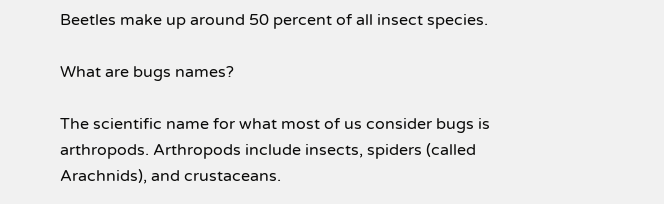Beetles make up around 50 percent of all insect species.

What are bugs names?

The scientific name for what most of us consider bugs is arthropods. Arthropods include insects, spiders (called Arachnids), and crustaceans.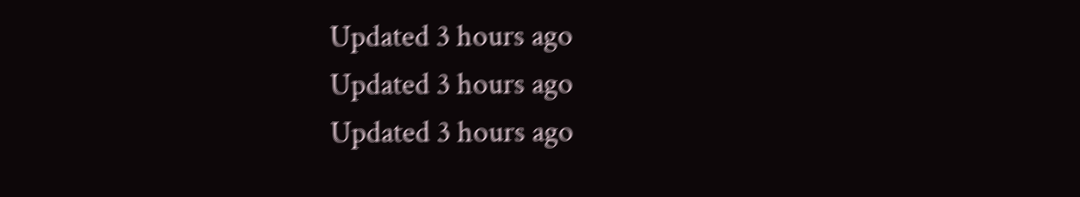Updated 3 hours ago
Updated 3 hours ago
Updated 3 hours ago